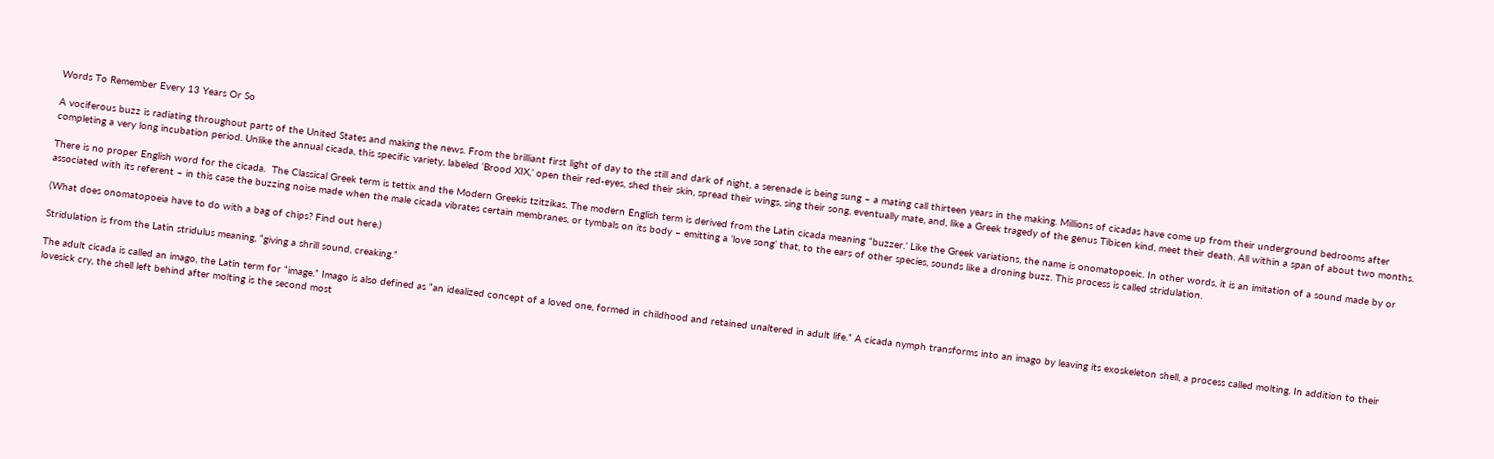Words To Remember Every 13 Years Or So

A vociferous buzz is radiating throughout parts of the United States and making the news. From the brilliant first light of day to the still and dark of night, a serenade is being sung – a mating call thirteen years in the making. Millions of cicadas have come up from their underground bedrooms after completing a very long incubation period. Unlike the annual cicada, this specific variety, labeled ‘Brood XIX,’ open their red-eyes, shed their skin, spread their wings, sing their song, eventually mate, and, like a Greek tragedy of the genus Tibicen kind, meet their death. All within a span of about two months.

There is no proper English word for the cicada.  The Classical Greek term is tettix and the Modern Greekis tzitzikas. The modern English term is derived from the Latin cicada meaning “buzzer.’ Like the Greek variations, the name is onomatopoeic. In other words, it is an imitation of a sound made by or associated with its referent – in this case the buzzing noise made when the male cicada vibrates certain membranes, or tymbals on its body – emitting a ‘love song’ that, to the ears of other species, sounds like a droning buzz. This process is called stridulation.

(What does onomatopoeia have to do with a bag of chips? Find out here.)

Stridulation is from the Latin stridulus meaning, “giving a shrill sound, creaking.”

The adult cicada is called an imago, the Latin term for “image.” Imago is also defined as “an idealized concept of a loved one, formed in childhood and retained unaltered in adult life.” A cicada nymph transforms into an imago by leaving its exoskeleton shell, a process called molting. In addition to their lovesick cry, the shell left behind after molting is the second most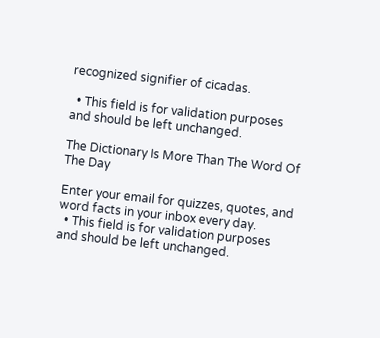recognized signifier of cicadas.

  • This field is for validation purposes and should be left unchanged.

The Dictionary Is More Than The Word Of The Day

Enter your email for quizzes, quotes, and word facts in your inbox every day.
  • This field is for validation purposes and should be left unchanged.